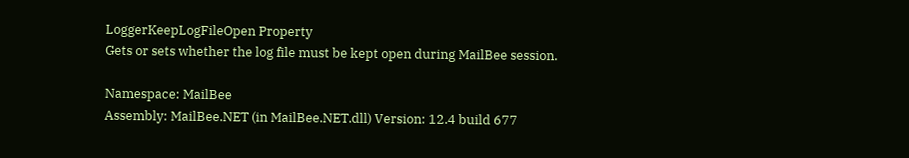LoggerKeepLogFileOpen Property
Gets or sets whether the log file must be kept open during MailBee session.

Namespace: MailBee
Assembly: MailBee.NET (in MailBee.NET.dll) Version: 12.4 build 677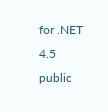for .NET 4.5
public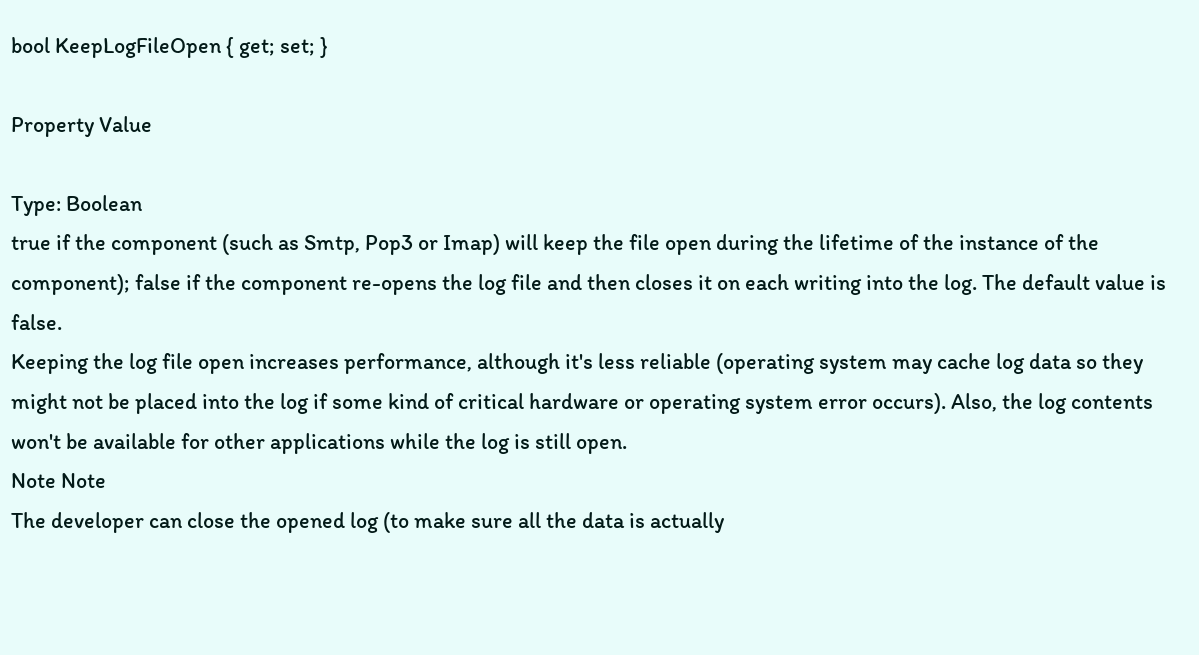bool KeepLogFileOpen { get; set; }

Property Value

Type: Boolean
true if the component (such as Smtp, Pop3 or Imap) will keep the file open during the lifetime of the instance of the component); false if the component re-opens the log file and then closes it on each writing into the log. The default value is false.
Keeping the log file open increases performance, although it's less reliable (operating system may cache log data so they might not be placed into the log if some kind of critical hardware or operating system error occurs). Also, the log contents won't be available for other applications while the log is still open.
Note Note
The developer can close the opened log (to make sure all the data is actually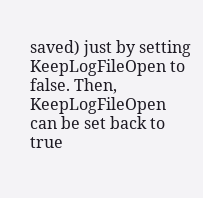saved) just by setting KeepLogFileOpen to false. Then, KeepLogFileOpen can be set back to true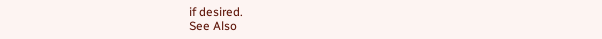if desired.
See Also